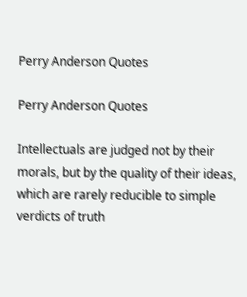Perry Anderson Quotes

Perry Anderson Quotes

Intellectuals are judged not by their morals, but by the quality of their ideas, which are rarely reducible to simple verdicts of truth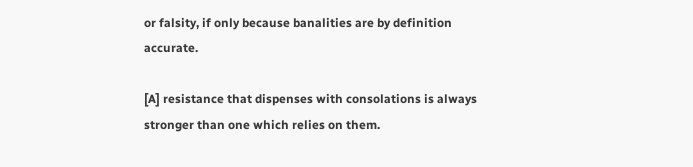or falsity, if only because banalities are by definition accurate.

[A] resistance that dispenses with consolations is always stronger than one which relies on them.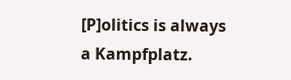[P]olitics is always a Kampfplatz.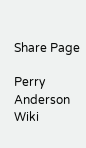Share Page

Perry Anderson Wiki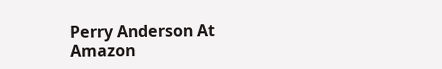Perry Anderson At Amazon